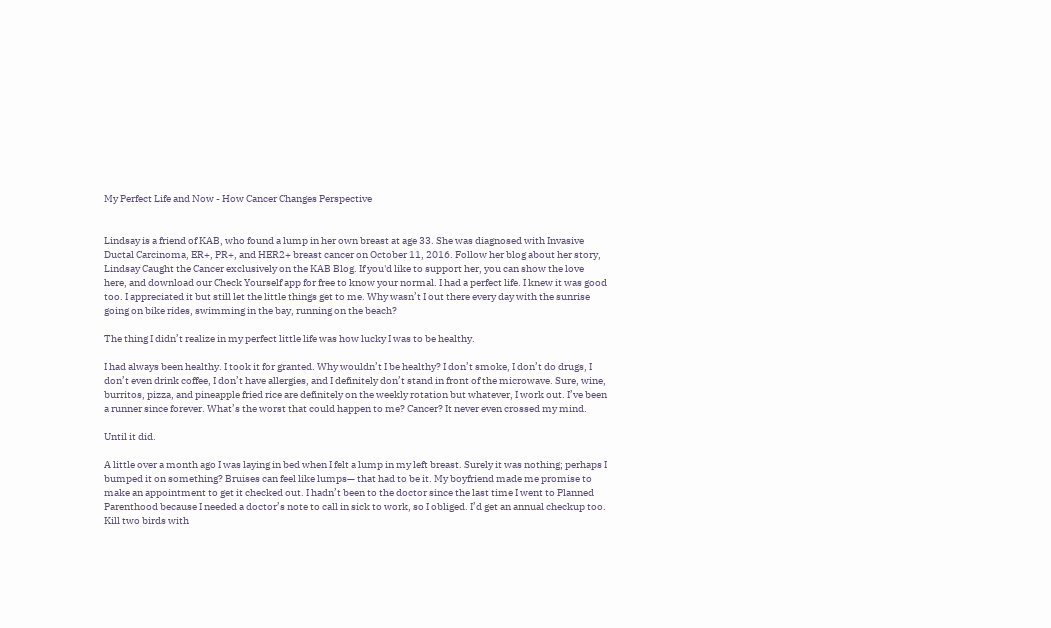My Perfect Life and Now - How Cancer Changes Perspective


Lindsay is a friend of KAB, who found a lump in her own breast at age 33. She was diagnosed with Invasive Ductal Carcinoma, ER+, PR+, and HER2+ breast cancer on October 11, 2016. Follow her blog about her story, Lindsay Caught the Cancer exclusively on the KAB Blog. If you'd like to support her, you can show the love here, and download our Check Yourself app for free to know your normal. I had a perfect life. I knew it was good too. I appreciated it but still let the little things get to me. Why wasn’t I out there every day with the sunrise going on bike rides, swimming in the bay, running on the beach?

The thing I didn’t realize in my perfect little life was how lucky I was to be healthy.

I had always been healthy. I took it for granted. Why wouldn’t I be healthy? I don’t smoke, I don’t do drugs, I don’t even drink coffee, I don’t have allergies, and I definitely don’t stand in front of the microwave. Sure, wine, burritos, pizza, and pineapple fried rice are definitely on the weekly rotation but whatever, I work out. I’ve been a runner since forever. What’s the worst that could happen to me? Cancer? It never even crossed my mind.

Until it did.

A little over a month ago I was laying in bed when I felt a lump in my left breast. Surely it was nothing; perhaps I bumped it on something? Bruises can feel like lumps— that had to be it. My boyfriend made me promise to make an appointment to get it checked out. I hadn’t been to the doctor since the last time I went to Planned Parenthood because I needed a doctor’s note to call in sick to work, so I obliged. I’d get an annual checkup too. Kill two birds with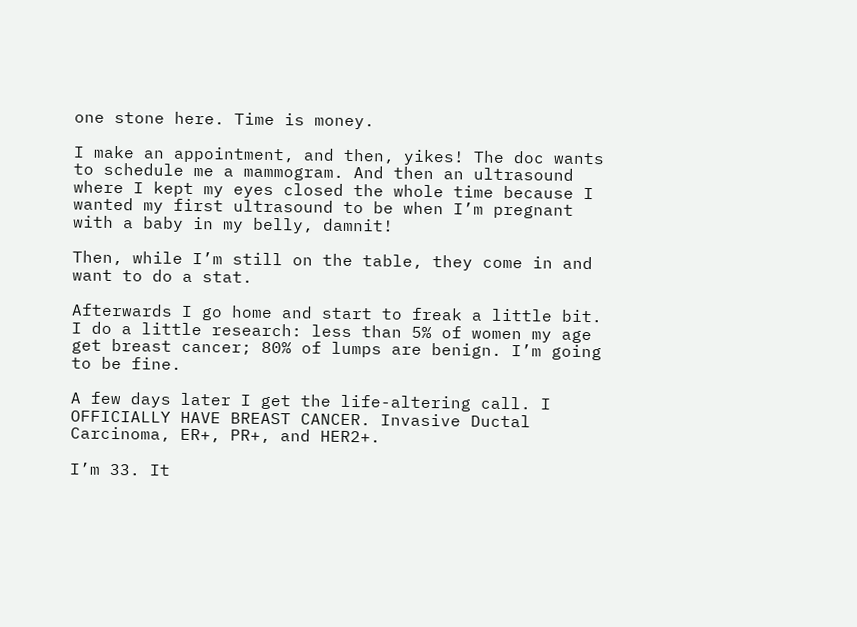one stone here. Time is money.

I make an appointment, and then, yikes! The doc wants to schedule me a mammogram. And then an ultrasound where I kept my eyes closed the whole time because I wanted my first ultrasound to be when I’m pregnant with a baby in my belly, damnit!

Then, while I’m still on the table, they come in and want to do a stat.

Afterwards I go home and start to freak a little bit. I do a little research: less than 5% of women my age get breast cancer; 80% of lumps are benign. I’m going to be fine.

A few days later I get the life-altering call. I OFFICIALLY HAVE BREAST CANCER. Invasive Ductal Carcinoma, ER+, PR+, and HER2+.

I’m 33. It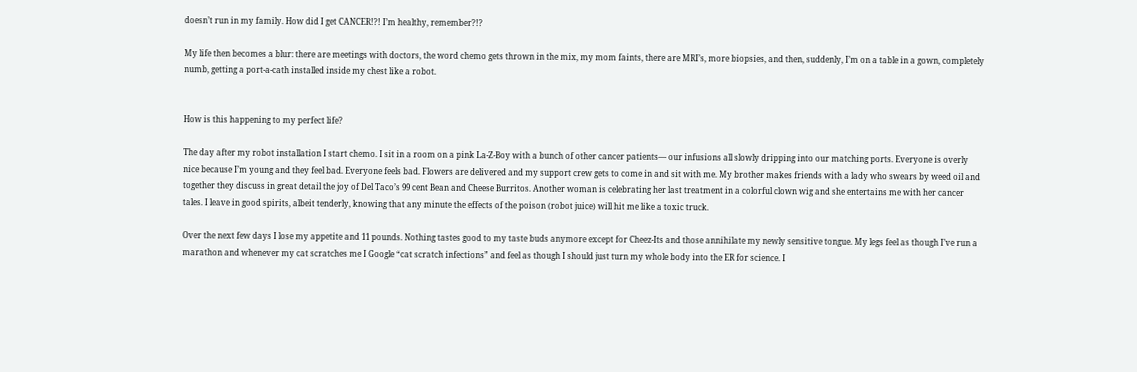doesn’t run in my family. How did I get CANCER!?! I’m healthy, remember?!?

My life then becomes a blur: there are meetings with doctors, the word chemo gets thrown in the mix, my mom faints, there are MRI’s, more biopsies, and then, suddenly, I’m on a table in a gown, completely numb, getting a port-a-cath installed inside my chest like a robot.


How is this happening to my perfect life?

The day after my robot installation I start chemo. I sit in a room on a pink La-Z-Boy with a bunch of other cancer patients— our infusions all slowly dripping into our matching ports. Everyone is overly nice because I’m young and they feel bad. Everyone feels bad. Flowers are delivered and my support crew gets to come in and sit with me. My brother makes friends with a lady who swears by weed oil and together they discuss in great detail the joy of Del Taco’s 99 cent Bean and Cheese Burritos. Another woman is celebrating her last treatment in a colorful clown wig and she entertains me with her cancer tales. I leave in good spirits, albeit tenderly, knowing that any minute the effects of the poison (robot juice) will hit me like a toxic truck.

Over the next few days I lose my appetite and 11 pounds. Nothing tastes good to my taste buds anymore except for Cheez-Its and those annihilate my newly sensitive tongue. My legs feel as though I’ve run a marathon and whenever my cat scratches me I Google “cat scratch infections” and feel as though I should just turn my whole body into the ER for science. I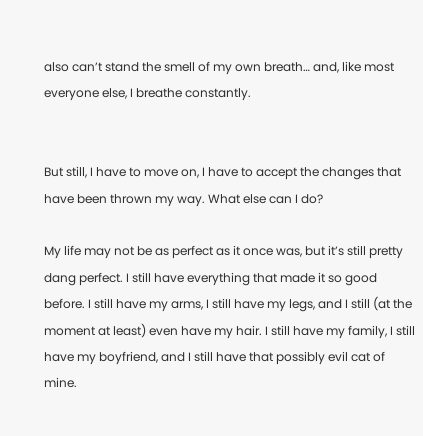also can’t stand the smell of my own breath… and, like most everyone else, I breathe constantly.


But still, I have to move on, I have to accept the changes that have been thrown my way. What else can I do?

My life may not be as perfect as it once was, but it’s still pretty dang perfect. I still have everything that made it so good before. I still have my arms, I still have my legs, and I still (at the moment at least) even have my hair. I still have my family, I still have my boyfriend, and I still have that possibly evil cat of mine.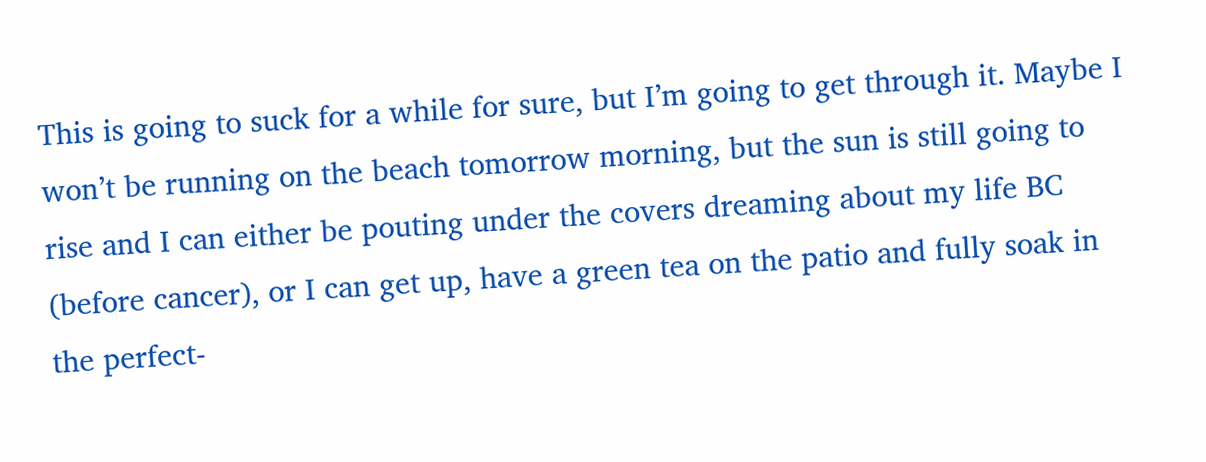This is going to suck for a while for sure, but I’m going to get through it. Maybe I won’t be running on the beach tomorrow morning, but the sun is still going to rise and I can either be pouting under the covers dreaming about my life BC (before cancer), or I can get up, have a green tea on the patio and fully soak in the perfect-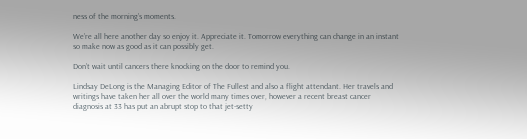ness of the morning’s moments.

We’re all here another day so enjoy it. Appreciate it. Tomorrow everything can change in an instant so make now as good as it can possibly get.

Don’t wait until cancers there knocking on the door to remind you.

Lindsay DeLong is the Managing Editor of The Fullest and also a flight attendant. Her travels and writings have taken her all over the world many times over, however a recent breast cancer diagnosis at 33 has put an abrupt stop to that jet-setty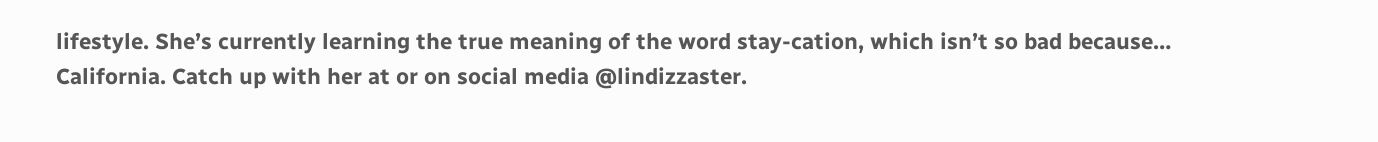lifestyle. She’s currently learning the true meaning of the word stay-cation, which isn’t so bad because… California. Catch up with her at or on social media @lindizzaster.